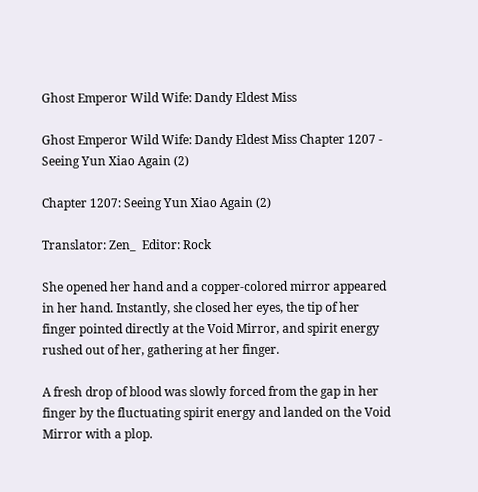Ghost Emperor Wild Wife: Dandy Eldest Miss

Ghost Emperor Wild Wife: Dandy Eldest Miss Chapter 1207 - Seeing Yun Xiao Again (2)

Chapter 1207: Seeing Yun Xiao Again (2)

Translator: Zen_  Editor: Rock

She opened her hand and a copper-colored mirror appeared in her hand. Instantly, she closed her eyes, the tip of her finger pointed directly at the Void Mirror, and spirit energy rushed out of her, gathering at her finger.

A fresh drop of blood was slowly forced from the gap in her finger by the fluctuating spirit energy and landed on the Void Mirror with a plop.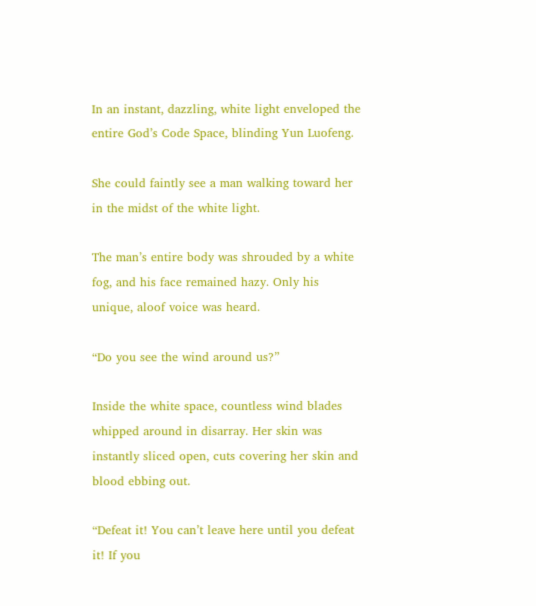In an instant, dazzling, white light enveloped the entire God’s Code Space, blinding Yun Luofeng.

She could faintly see a man walking toward her in the midst of the white light.

The man’s entire body was shrouded by a white fog, and his face remained hazy. Only his unique, aloof voice was heard.

“Do you see the wind around us?”

Inside the white space, countless wind blades whipped around in disarray. Her skin was instantly sliced open, cuts covering her skin and blood ebbing out.

“Defeat it! You can’t leave here until you defeat it! If you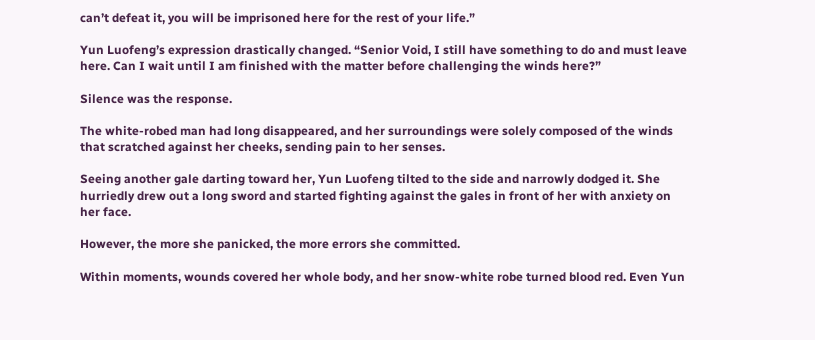can’t defeat it, you will be imprisoned here for the rest of your life.”

Yun Luofeng’s expression drastically changed. “Senior Void, I still have something to do and must leave here. Can I wait until I am finished with the matter before challenging the winds here?”

Silence was the response.

The white-robed man had long disappeared, and her surroundings were solely composed of the winds that scratched against her cheeks, sending pain to her senses.

Seeing another gale darting toward her, Yun Luofeng tilted to the side and narrowly dodged it. She hurriedly drew out a long sword and started fighting against the gales in front of her with anxiety on her face.

However, the more she panicked, the more errors she committed.

Within moments, wounds covered her whole body, and her snow-white robe turned blood red. Even Yun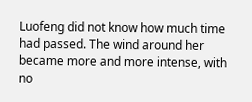Luofeng did not know how much time had passed. The wind around her became more and more intense, with no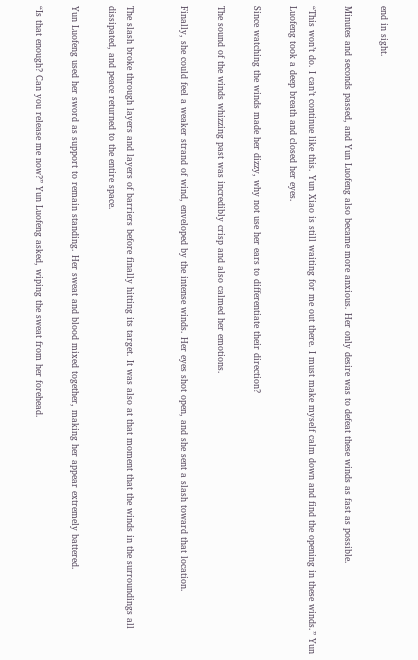end in sight.

Minutes and seconds passed, and Yun Luofeng also became more anxious. Her only desire was to defeat these winds as fast as possible.

“This won’t do. I can’t continue like this. Yun Xiao is still waiting for me out there. I must make myself calm down and find the opening in these winds.” Yun Luofeng took a deep breath and closed her eyes.

Since watching the winds made her dizzy, why not use her ears to differentiate their direction?

The sound of the winds whizzing past was incredibly crisp and also calmed her emotions.

Finally, she could feel a weaker strand of wind, enveloped by the intense winds. Her eyes shot open, and she sent a slash toward that location.


The slash broke through layers and layers of barriers before finally hitting its target. It was also at that moment that the winds in the surroundings all dissipated, and peace returned to the entire space.

Yun Luofeng used her sword as support to remain standing. Her sweat and blood mixed together, making her appear extremely battered.

“Is that enough? Can you release me now?” Yun Luofeng asked, wiping the sweat from her forehead.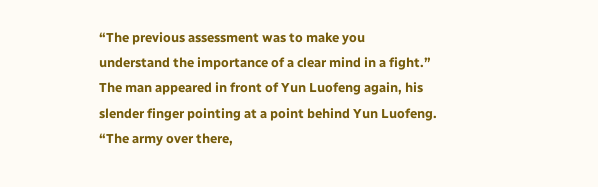“The previous assessment was to make you understand the importance of a clear mind in a fight.” The man appeared in front of Yun Luofeng again, his slender finger pointing at a point behind Yun Luofeng. “The army over there,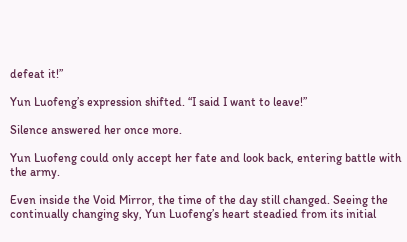defeat it!”

Yun Luofeng’s expression shifted. “I said I want to leave!”

Silence answered her once more.

Yun Luofeng could only accept her fate and look back, entering battle with the army.

Even inside the Void Mirror, the time of the day still changed. Seeing the continually changing sky, Yun Luofeng’s heart steadied from its initial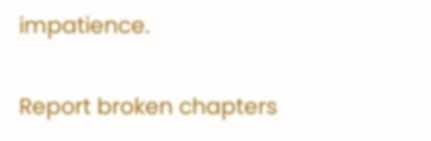impatience.

Report broken chapters